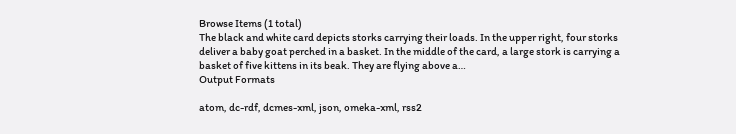Browse Items (1 total)
The black and white card depicts storks carrying their loads. In the upper right, four storks deliver a baby goat perched in a basket. In the middle of the card, a large stork is carrying a basket of five kittens in its beak. They are flying above a…
Output Formats

atom, dc-rdf, dcmes-xml, json, omeka-xml, rss2